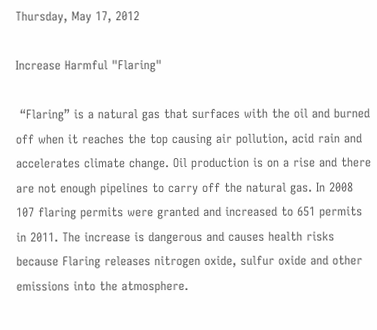Thursday, May 17, 2012

Increase Harmful "Flaring"

 “Flaring” is a natural gas that surfaces with the oil and burned off when it reaches the top causing air pollution, acid rain and accelerates climate change. Oil production is on a rise and there are not enough pipelines to carry off the natural gas. In 2008 107 flaring permits were granted and increased to 651 permits in 2011. The increase is dangerous and causes health risks because Flaring releases nitrogen oxide, sulfur oxide and other emissions into the atmosphere.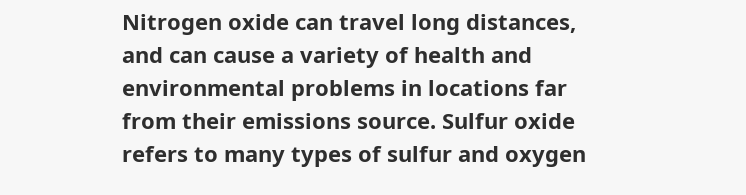Nitrogen oxide can travel long distances, and can cause a variety of health and environmental problems in locations far from their emissions source. Sulfur oxide refers to many types of sulfur and oxygen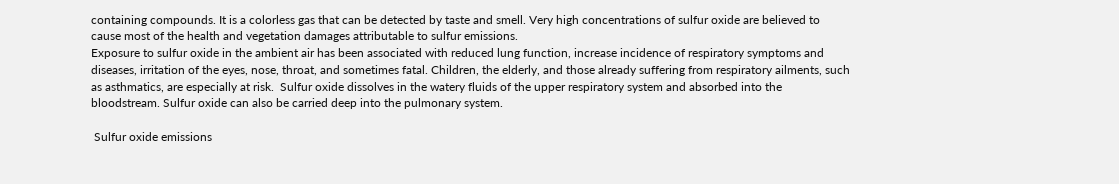containing compounds. It is a colorless gas that can be detected by taste and smell. Very high concentrations of sulfur oxide are believed to cause most of the health and vegetation damages attributable to sulfur emissions.
Exposure to sulfur oxide in the ambient air has been associated with reduced lung function, increase incidence of respiratory symptoms and diseases, irritation of the eyes, nose, throat, and sometimes fatal. Children, the elderly, and those already suffering from respiratory ailments, such as asthmatics, are especially at risk.  Sulfur oxide dissolves in the watery fluids of the upper respiratory system and absorbed into the bloodstream. Sulfur oxide can also be carried deep into the pulmonary system.

 Sulfur oxide emissions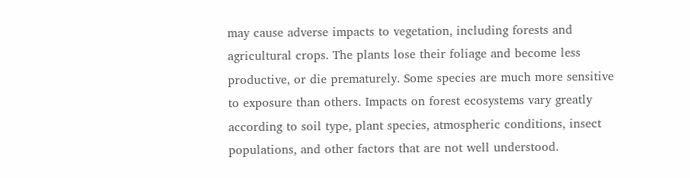may cause adverse impacts to vegetation, including forests and agricultural crops. The plants lose their foliage and become less productive, or die prematurely. Some species are much more sensitive to exposure than others. Impacts on forest ecosystems vary greatly according to soil type, plant species, atmospheric conditions, insect populations, and other factors that are not well understood.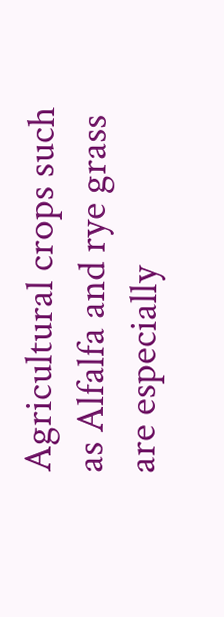Agricultural crops such as Alfalfa and rye grass are especially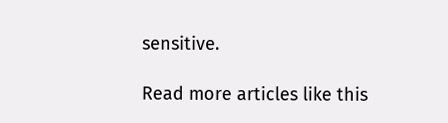sensitive.

Read more articles like this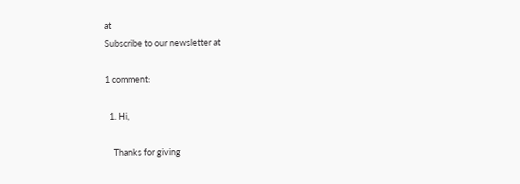at
Subscribe to our newsletter at

1 comment:

  1. Hi,

    Thanks for giving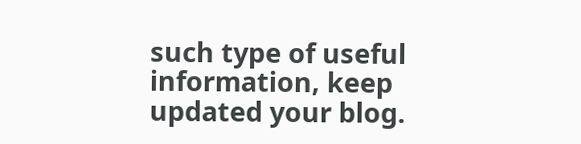such type of useful information, keep updated your blog.